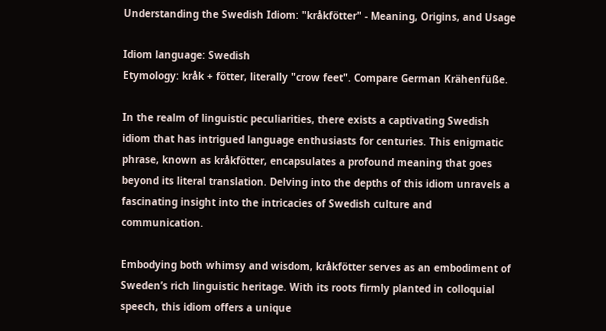Understanding the Swedish Idiom: "kråkfötter" - Meaning, Origins, and Usage

Idiom language: Swedish
Etymology: kråk + fötter, literally "crow feet". Compare German Krähenfüße.

In the realm of linguistic peculiarities, there exists a captivating Swedish idiom that has intrigued language enthusiasts for centuries. This enigmatic phrase, known as kråkfötter, encapsulates a profound meaning that goes beyond its literal translation. Delving into the depths of this idiom unravels a fascinating insight into the intricacies of Swedish culture and communication.

Embodying both whimsy and wisdom, kråkfötter serves as an embodiment of Sweden’s rich linguistic heritage. With its roots firmly planted in colloquial speech, this idiom offers a unique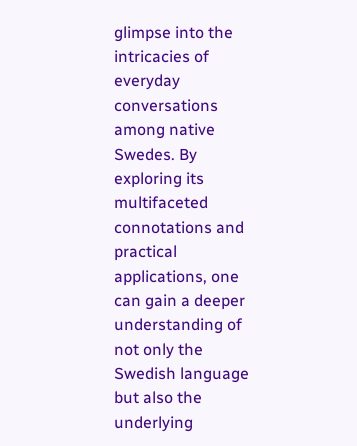glimpse into the intricacies of everyday conversations among native Swedes. By exploring its multifaceted connotations and practical applications, one can gain a deeper understanding of not only the Swedish language but also the underlying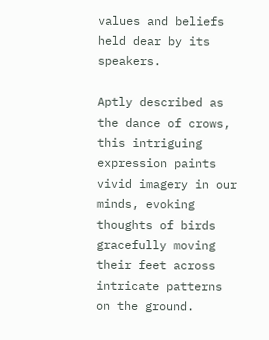values and beliefs held dear by its speakers.

Aptly described as the dance of crows, this intriguing expression paints vivid imagery in our minds, evoking thoughts of birds gracefully moving their feet across intricate patterns on the ground.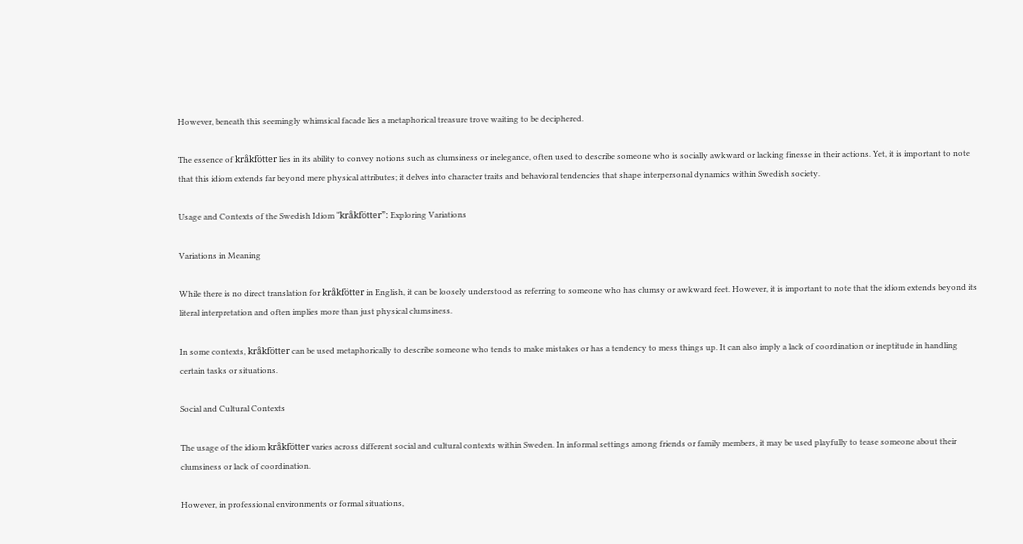However, beneath this seemingly whimsical facade lies a metaphorical treasure trove waiting to be deciphered.

The essence of kråkfötter lies in its ability to convey notions such as clumsiness or inelegance, often used to describe someone who is socially awkward or lacking finesse in their actions. Yet, it is important to note that this idiom extends far beyond mere physical attributes; it delves into character traits and behavioral tendencies that shape interpersonal dynamics within Swedish society.

Usage and Contexts of the Swedish Idiom “kråkfötter”: Exploring Variations

Variations in Meaning

While there is no direct translation for kråkfötter in English, it can be loosely understood as referring to someone who has clumsy or awkward feet. However, it is important to note that the idiom extends beyond its literal interpretation and often implies more than just physical clumsiness.

In some contexts, kråkfötter can be used metaphorically to describe someone who tends to make mistakes or has a tendency to mess things up. It can also imply a lack of coordination or ineptitude in handling certain tasks or situations.

Social and Cultural Contexts

The usage of the idiom kråkfötter varies across different social and cultural contexts within Sweden. In informal settings among friends or family members, it may be used playfully to tease someone about their clumsiness or lack of coordination.

However, in professional environments or formal situations,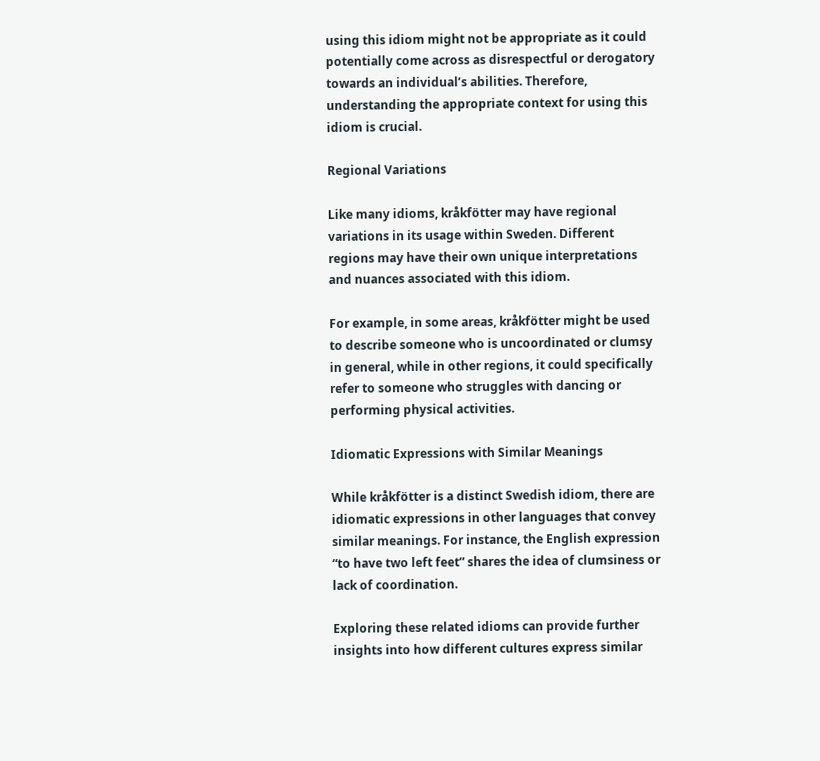using this idiom might not be appropriate as it could potentially come across as disrespectful or derogatory towards an individual’s abilities. Therefore, understanding the appropriate context for using this idiom is crucial.

Regional Variations

Like many idioms, kråkfötter may have regional variations in its usage within Sweden. Different regions may have their own unique interpretations and nuances associated with this idiom.

For example, in some areas, kråkfötter might be used to describe someone who is uncoordinated or clumsy in general, while in other regions, it could specifically refer to someone who struggles with dancing or performing physical activities.

Idiomatic Expressions with Similar Meanings

While kråkfötter is a distinct Swedish idiom, there are idiomatic expressions in other languages that convey similar meanings. For instance, the English expression “to have two left feet” shares the idea of clumsiness or lack of coordination.

Exploring these related idioms can provide further insights into how different cultures express similar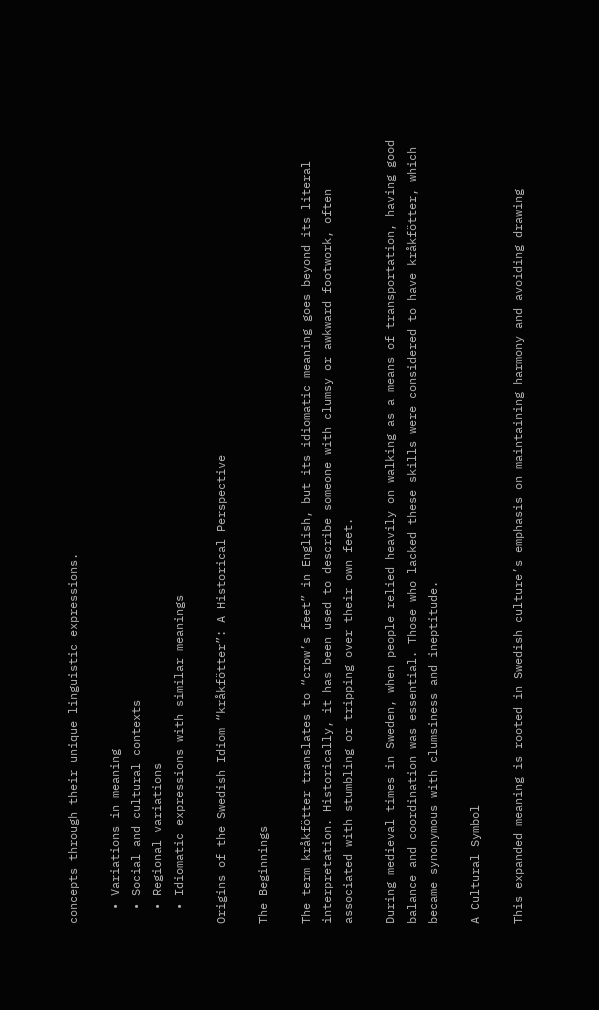concepts through their unique linguistic expressions.

  • Variations in meaning
  • Social and cultural contexts
  • Regional variations
  • Idiomatic expressions with similar meanings

Origins of the Swedish Idiom “kråkfötter”: A Historical Perspective

The Beginnings

The term kråkfötter translates to “crow’s feet” in English, but its idiomatic meaning goes beyond its literal interpretation. Historically, it has been used to describe someone with clumsy or awkward footwork, often associated with stumbling or tripping over their own feet.

During medieval times in Sweden, when people relied heavily on walking as a means of transportation, having good balance and coordination was essential. Those who lacked these skills were considered to have kråkfötter, which became synonymous with clumsiness and ineptitude.

A Cultural Symbol

This expanded meaning is rooted in Swedish culture’s emphasis on maintaining harmony and avoiding drawing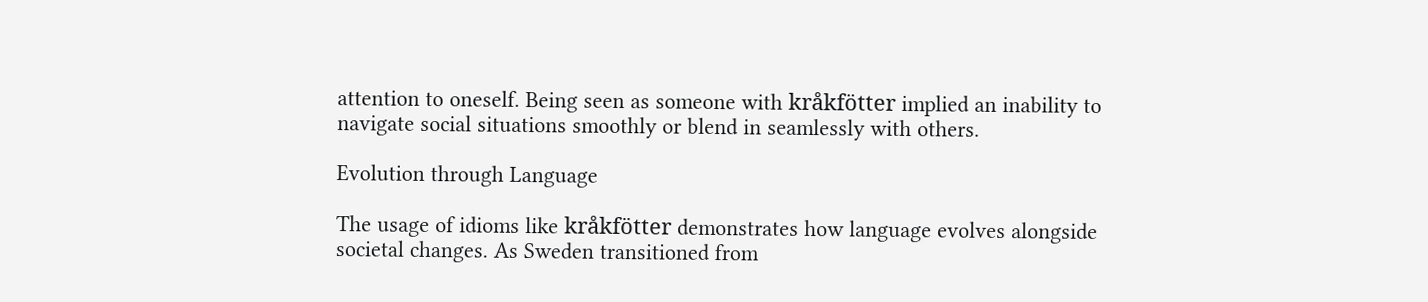attention to oneself. Being seen as someone with kråkfötter implied an inability to navigate social situations smoothly or blend in seamlessly with others.

Evolution through Language

The usage of idioms like kråkfötter demonstrates how language evolves alongside societal changes. As Sweden transitioned from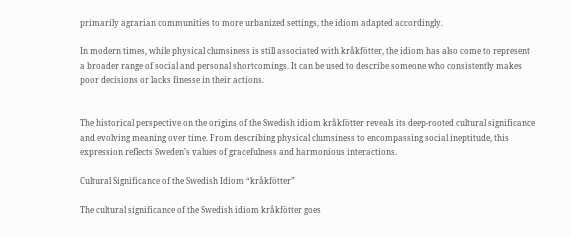primarily agrarian communities to more urbanized settings, the idiom adapted accordingly.

In modern times, while physical clumsiness is still associated with kråkfötter, the idiom has also come to represent a broader range of social and personal shortcomings. It can be used to describe someone who consistently makes poor decisions or lacks finesse in their actions.


The historical perspective on the origins of the Swedish idiom kråkfötter reveals its deep-rooted cultural significance and evolving meaning over time. From describing physical clumsiness to encompassing social ineptitude, this expression reflects Sweden’s values of gracefulness and harmonious interactions.

Cultural Significance of the Swedish Idiom “kråkfötter”

The cultural significance of the Swedish idiom kråkfötter goes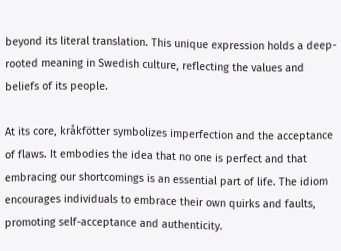beyond its literal translation. This unique expression holds a deep-rooted meaning in Swedish culture, reflecting the values and beliefs of its people.

At its core, kråkfötter symbolizes imperfection and the acceptance of flaws. It embodies the idea that no one is perfect and that embracing our shortcomings is an essential part of life. The idiom encourages individuals to embrace their own quirks and faults, promoting self-acceptance and authenticity.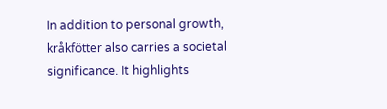In addition to personal growth, kråkfötter also carries a societal significance. It highlights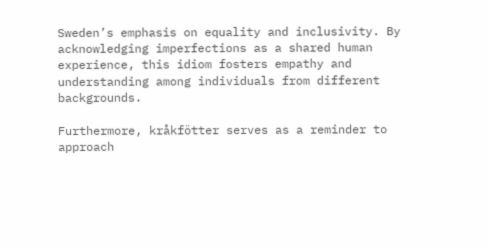Sweden’s emphasis on equality and inclusivity. By acknowledging imperfections as a shared human experience, this idiom fosters empathy and understanding among individuals from different backgrounds.

Furthermore, kråkfötter serves as a reminder to approach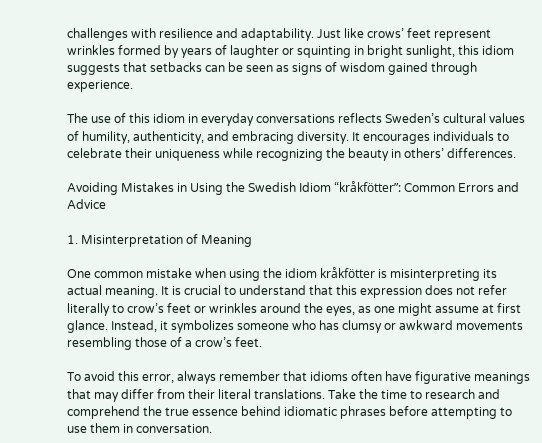challenges with resilience and adaptability. Just like crows’ feet represent wrinkles formed by years of laughter or squinting in bright sunlight, this idiom suggests that setbacks can be seen as signs of wisdom gained through experience.

The use of this idiom in everyday conversations reflects Sweden’s cultural values of humility, authenticity, and embracing diversity. It encourages individuals to celebrate their uniqueness while recognizing the beauty in others’ differences.

Avoiding Mistakes in Using the Swedish Idiom “kråkfötter”: Common Errors and Advice

1. Misinterpretation of Meaning

One common mistake when using the idiom kråkfötter is misinterpreting its actual meaning. It is crucial to understand that this expression does not refer literally to crow’s feet or wrinkles around the eyes, as one might assume at first glance. Instead, it symbolizes someone who has clumsy or awkward movements resembling those of a crow’s feet.

To avoid this error, always remember that idioms often have figurative meanings that may differ from their literal translations. Take the time to research and comprehend the true essence behind idiomatic phrases before attempting to use them in conversation.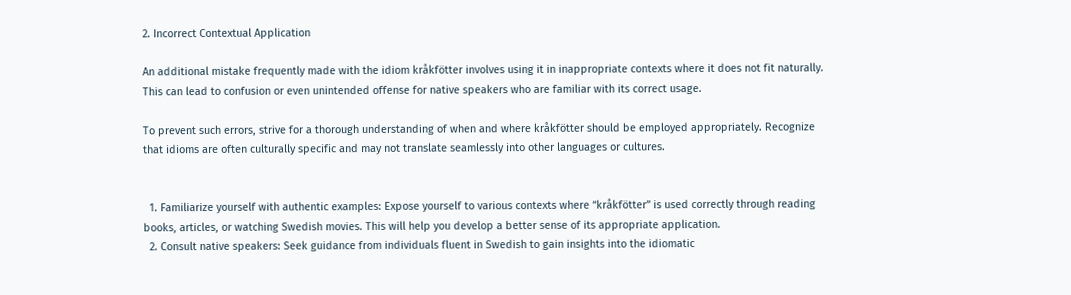2. Incorrect Contextual Application

An additional mistake frequently made with the idiom kråkfötter involves using it in inappropriate contexts where it does not fit naturally. This can lead to confusion or even unintended offense for native speakers who are familiar with its correct usage.

To prevent such errors, strive for a thorough understanding of when and where kråkfötter should be employed appropriately. Recognize that idioms are often culturally specific and may not translate seamlessly into other languages or cultures.


  1. Familiarize yourself with authentic examples: Expose yourself to various contexts where “kråkfötter” is used correctly through reading books, articles, or watching Swedish movies. This will help you develop a better sense of its appropriate application.
  2. Consult native speakers: Seek guidance from individuals fluent in Swedish to gain insights into the idiomatic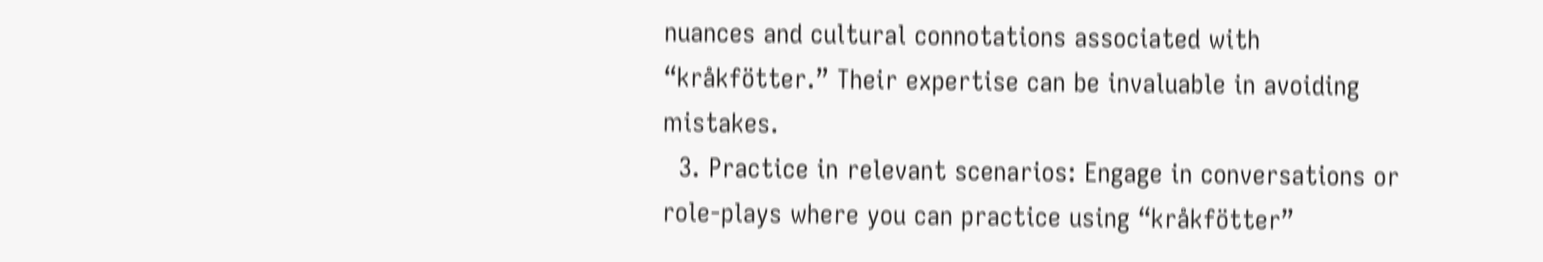nuances and cultural connotations associated with “kråkfötter.” Their expertise can be invaluable in avoiding mistakes.
  3. Practice in relevant scenarios: Engage in conversations or role-plays where you can practice using “kråkfötter”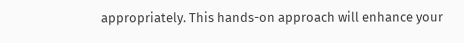appropriately. This hands-on approach will enhance your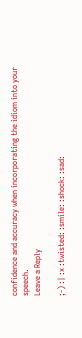confidence and accuracy when incorporating the idiom into your speech.
Leave a Reply

;-) :| :x :twisted: :smile: :shock: :sad: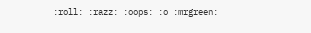:roll: :razz: :oops: :o :mrgreen: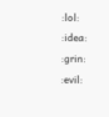:lol: :idea: :grin: :evil: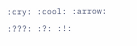:cry: :cool: :arrow: :???: :?: :!: